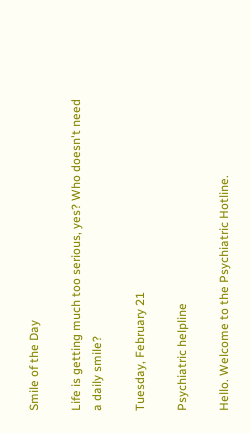Smile of the Day

Life is getting much too serious, yes? Who doesn't need a daily smile?

Tuesday, February 21

Psychiatric helpline

Hello. Welcome to the Psychiatric Hotline.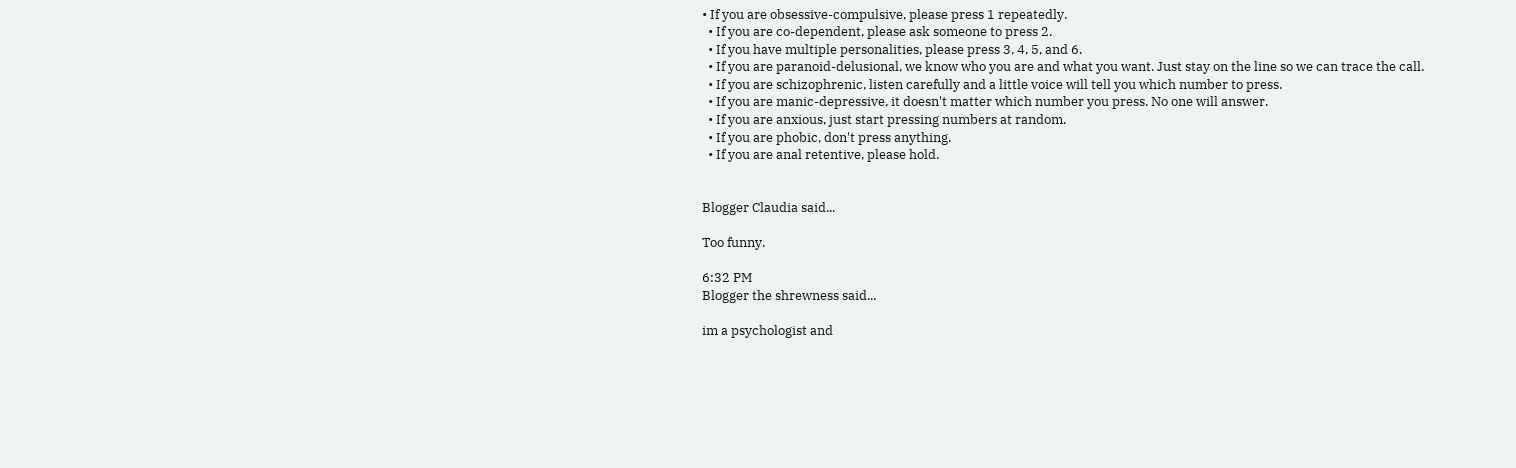• If you are obsessive-compulsive, please press 1 repeatedly.
  • If you are co-dependent, please ask someone to press 2.
  • If you have multiple personalities, please press 3, 4, 5, and 6.
  • If you are paranoid-delusional, we know who you are and what you want. Just stay on the line so we can trace the call.
  • If you are schizophrenic, listen carefully and a little voice will tell you which number to press.
  • If you are manic-depressive, it doesn't matter which number you press. No one will answer.
  • If you are anxious, just start pressing numbers at random.
  • If you are phobic, don't press anything.
  • If you are anal retentive, please hold.


Blogger Claudia said...

Too funny.

6:32 PM
Blogger the shrewness said...

im a psychologist and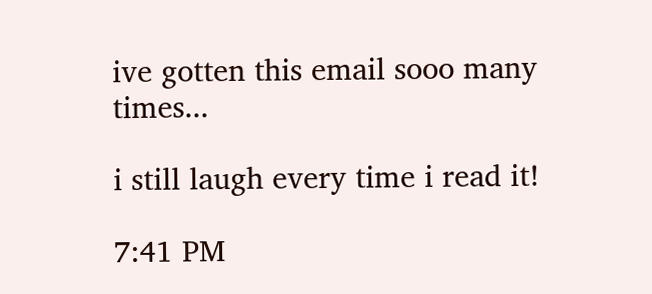ive gotten this email sooo many times...

i still laugh every time i read it!

7:41 PM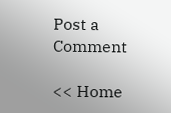Post a Comment

<< Home